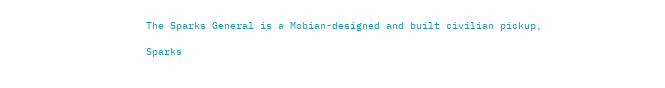The Sparks General is a Mobian-designed and built civilian pickup,

Sparks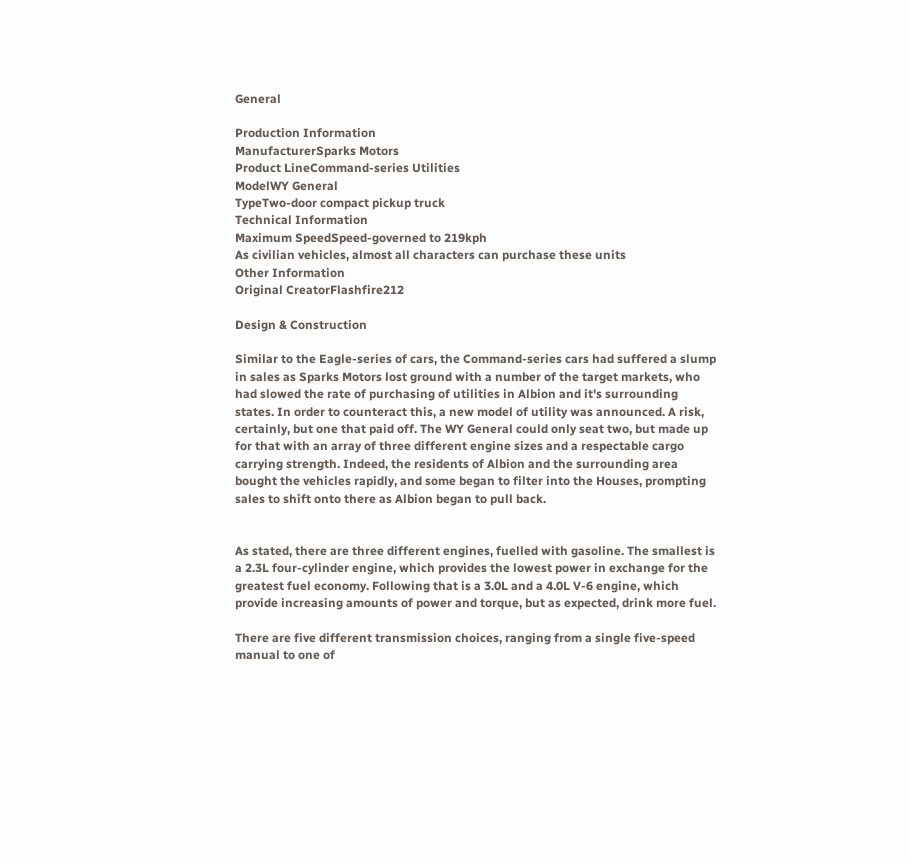General

Production Information
ManufacturerSparks Motors
Product LineCommand-series Utilities
ModelWY General
TypeTwo-door compact pickup truck
Technical Information
Maximum SpeedSpeed-governed to 219kph
As civilian vehicles, almost all characters can purchase these units
Other Information
Original CreatorFlashfire212

Design & Construction

Similar to the Eagle-series of cars, the Command-series cars had suffered a slump in sales as Sparks Motors lost ground with a number of the target markets, who had slowed the rate of purchasing of utilities in Albion and it's surrounding states. In order to counteract this, a new model of utility was announced. A risk, certainly, but one that paid off. The WY General could only seat two, but made up for that with an array of three different engine sizes and a respectable cargo carrying strength. Indeed, the residents of Albion and the surrounding area bought the vehicles rapidly, and some began to filter into the Houses, prompting sales to shift onto there as Albion began to pull back.


As stated, there are three different engines, fuelled with gasoline. The smallest is a 2.3L four-cylinder engine, which provides the lowest power in exchange for the greatest fuel economy. Following that is a 3.0L and a 4.0L V-6 engine, which provide increasing amounts of power and torque, but as expected, drink more fuel.

There are five different transmission choices, ranging from a single five-speed manual to one of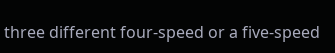three different four-speed or a five-speed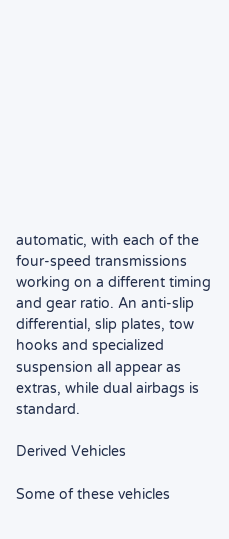automatic, with each of the four-speed transmissions working on a different timing and gear ratio. An anti-slip differential, slip plates, tow hooks and specialized suspension all appear as extras, while dual airbags is standard.

Derived Vehicles

Some of these vehicles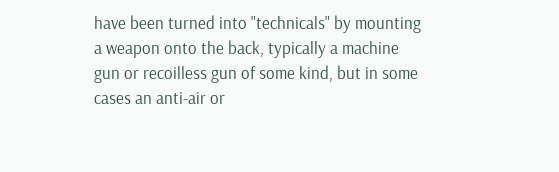have been turned into "technicals" by mounting a weapon onto the back, typically a machine gun or recoilless gun of some kind, but in some cases an anti-air or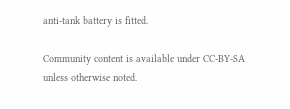anti-tank battery is fitted.

Community content is available under CC-BY-SA unless otherwise noted.